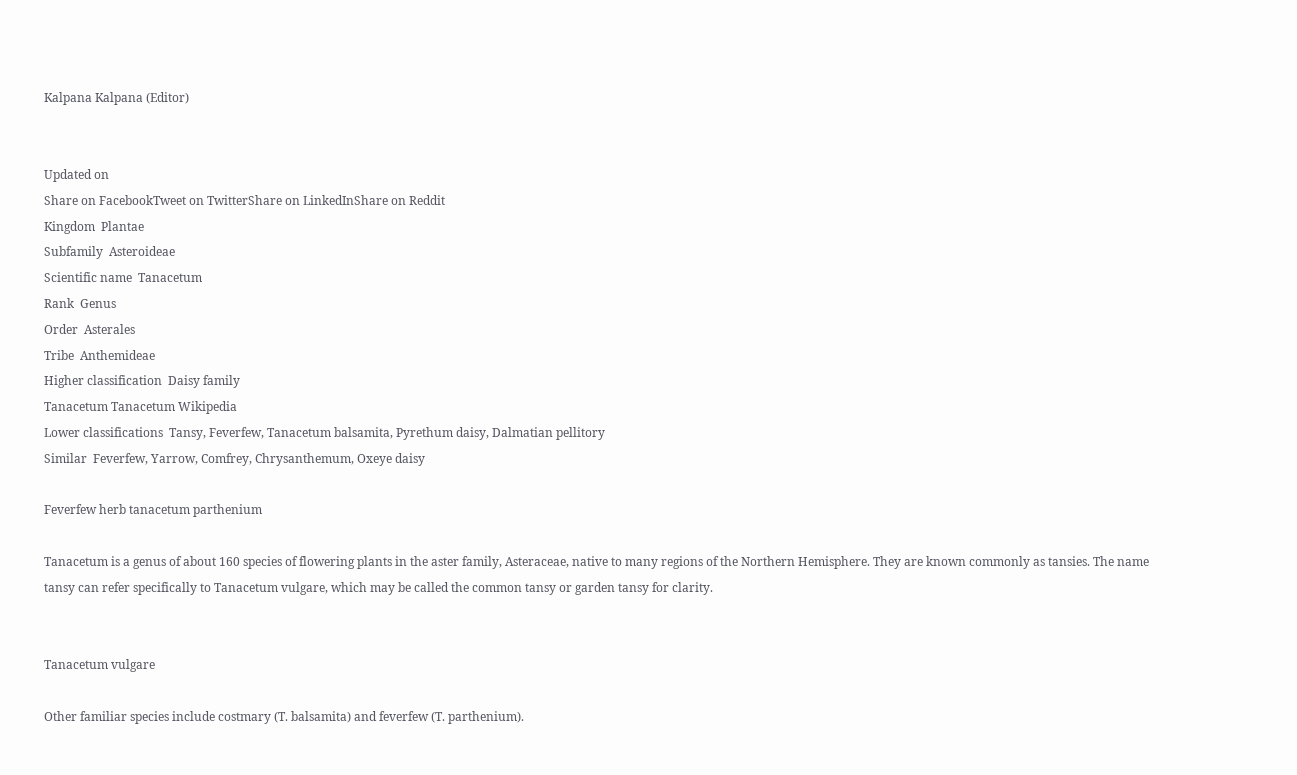Kalpana Kalpana (Editor)


Updated on
Share on FacebookTweet on TwitterShare on LinkedInShare on Reddit
Kingdom  Plantae
Subfamily  Asteroideae
Scientific name  Tanacetum
Rank  Genus
Order  Asterales
Tribe  Anthemideae
Higher classification  Daisy family
Tanacetum Tanacetum Wikipedia
Lower classifications  Tansy, Feverfew, Tanacetum balsamita, Pyrethum daisy, Dalmatian pellitory
Similar  Feverfew, Yarrow, Comfrey, Chrysanthemum, Oxeye daisy

Feverfew herb tanacetum parthenium

Tanacetum is a genus of about 160 species of flowering plants in the aster family, Asteraceae, native to many regions of the Northern Hemisphere. They are known commonly as tansies. The name tansy can refer specifically to Tanacetum vulgare, which may be called the common tansy or garden tansy for clarity.


Tanacetum vulgare

Other familiar species include costmary (T. balsamita) and feverfew (T. parthenium).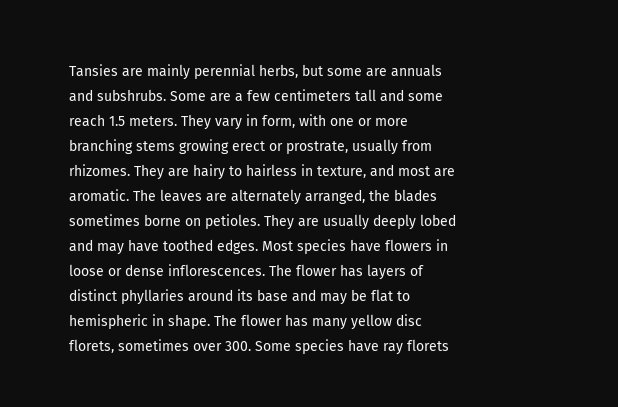Tansies are mainly perennial herbs, but some are annuals and subshrubs. Some are a few centimeters tall and some reach 1.5 meters. They vary in form, with one or more branching stems growing erect or prostrate, usually from rhizomes. They are hairy to hairless in texture, and most are aromatic. The leaves are alternately arranged, the blades sometimes borne on petioles. They are usually deeply lobed and may have toothed edges. Most species have flowers in loose or dense inflorescences. The flower has layers of distinct phyllaries around its base and may be flat to hemispheric in shape. The flower has many yellow disc florets, sometimes over 300. Some species have ray florets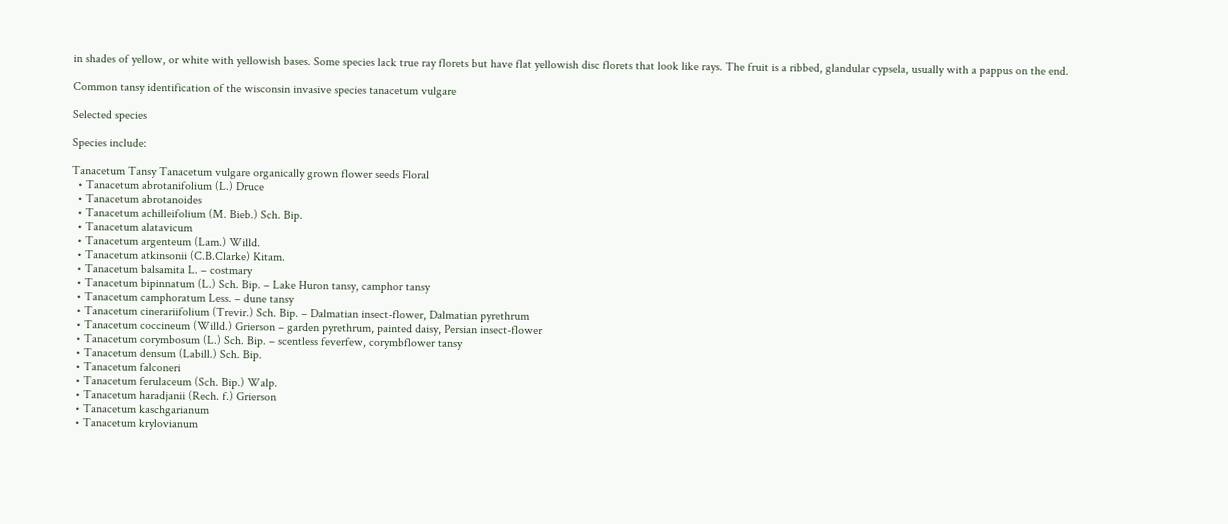in shades of yellow, or white with yellowish bases. Some species lack true ray florets but have flat yellowish disc florets that look like rays. The fruit is a ribbed, glandular cypsela, usually with a pappus on the end.

Common tansy identification of the wisconsin invasive species tanacetum vulgare

Selected species

Species include:

Tanacetum Tansy Tanacetum vulgare organically grown flower seeds Floral
  • Tanacetum abrotanifolium (L.) Druce
  • Tanacetum abrotanoides
  • Tanacetum achilleifolium (M. Bieb.) Sch. Bip.
  • Tanacetum alatavicum
  • Tanacetum argenteum (Lam.) Willd.
  • Tanacetum atkinsonii (C.B.Clarke) Kitam.
  • Tanacetum balsamita L. – costmary
  • Tanacetum bipinnatum (L.) Sch. Bip. – Lake Huron tansy, camphor tansy
  • Tanacetum camphoratum Less. – dune tansy
  • Tanacetum cinerariifolium (Trevir.) Sch. Bip. – Dalmatian insect-flower, Dalmatian pyrethrum
  • Tanacetum coccineum (Willd.) Grierson – garden pyrethrum, painted daisy, Persian insect-flower
  • Tanacetum corymbosum (L.) Sch. Bip. – scentless feverfew, corymbflower tansy
  • Tanacetum densum (Labill.) Sch. Bip.
  • Tanacetum falconeri
  • Tanacetum ferulaceum (Sch. Bip.) Walp.
  • Tanacetum haradjanii (Rech. f.) Grierson
  • Tanacetum kaschgarianum
  • Tanacetum krylovianum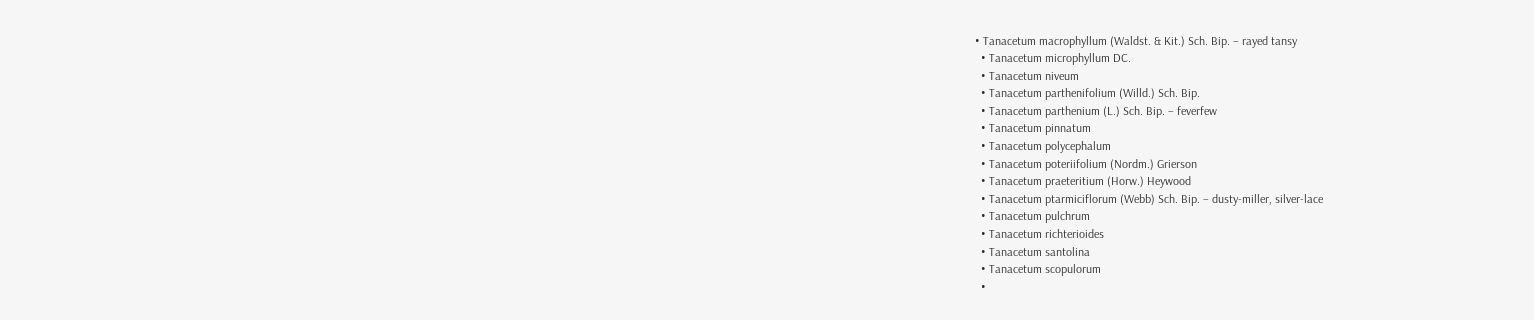• Tanacetum macrophyllum (Waldst. & Kit.) Sch. Bip. – rayed tansy
  • Tanacetum microphyllum DC.
  • Tanacetum niveum
  • Tanacetum parthenifolium (Willd.) Sch. Bip.
  • Tanacetum parthenium (L.) Sch. Bip. – feverfew
  • Tanacetum pinnatum
  • Tanacetum polycephalum
  • Tanacetum poteriifolium (Nordm.) Grierson
  • Tanacetum praeteritium (Horw.) Heywood
  • Tanacetum ptarmiciflorum (Webb) Sch. Bip. – dusty-miller, silver-lace
  • Tanacetum pulchrum
  • Tanacetum richterioides
  • Tanacetum santolina
  • Tanacetum scopulorum
  •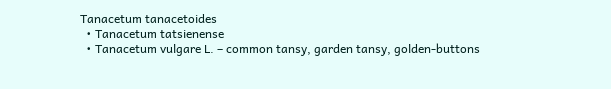Tanacetum tanacetoides
  • Tanacetum tatsienense
  • Tanacetum vulgare L. – common tansy, garden tansy, golden-buttons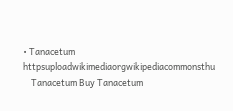• Tanacetum httpsuploadwikimediaorgwikipediacommonsthu
    Tanacetum Buy Tanacetum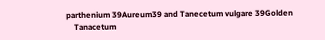parthenium 39Aureum39 and Tanecetum vulgare 39Golden
    Tanacetum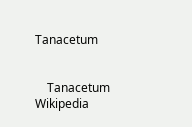Tanacetum


    Tanacetum Wikipedia